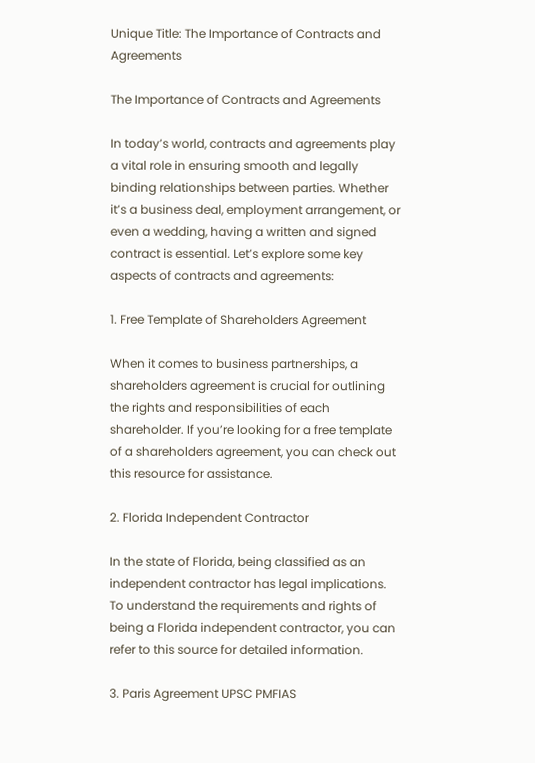Unique Title: The Importance of Contracts and Agreements

The Importance of Contracts and Agreements

In today’s world, contracts and agreements play a vital role in ensuring smooth and legally binding relationships between parties. Whether it’s a business deal, employment arrangement, or even a wedding, having a written and signed contract is essential. Let’s explore some key aspects of contracts and agreements:

1. Free Template of Shareholders Agreement

When it comes to business partnerships, a shareholders agreement is crucial for outlining the rights and responsibilities of each shareholder. If you’re looking for a free template of a shareholders agreement, you can check out this resource for assistance.

2. Florida Independent Contractor

In the state of Florida, being classified as an independent contractor has legal implications. To understand the requirements and rights of being a Florida independent contractor, you can refer to this source for detailed information.

3. Paris Agreement UPSC PMFIAS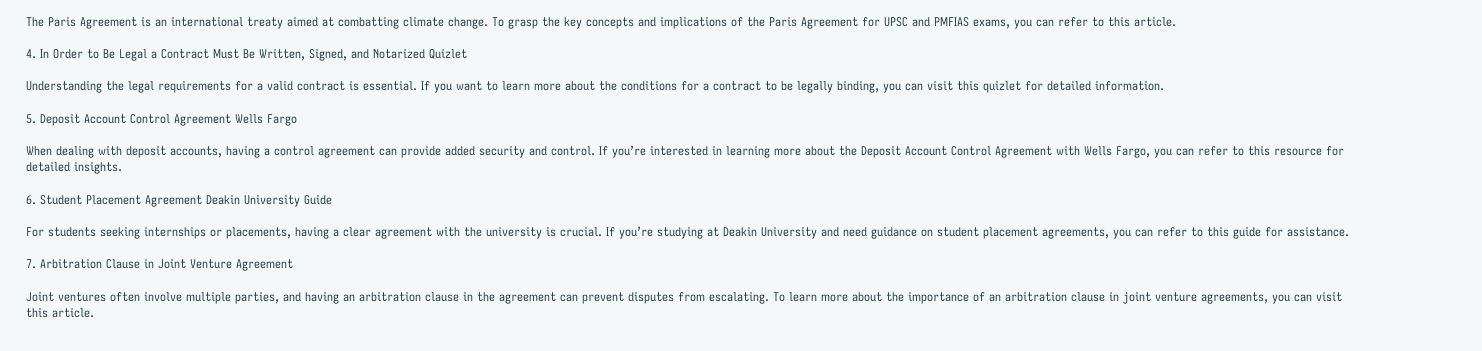The Paris Agreement is an international treaty aimed at combatting climate change. To grasp the key concepts and implications of the Paris Agreement for UPSC and PMFIAS exams, you can refer to this article.

4. In Order to Be Legal a Contract Must Be Written, Signed, and Notarized Quizlet

Understanding the legal requirements for a valid contract is essential. If you want to learn more about the conditions for a contract to be legally binding, you can visit this quizlet for detailed information.

5. Deposit Account Control Agreement Wells Fargo

When dealing with deposit accounts, having a control agreement can provide added security and control. If you’re interested in learning more about the Deposit Account Control Agreement with Wells Fargo, you can refer to this resource for detailed insights.

6. Student Placement Agreement Deakin University Guide

For students seeking internships or placements, having a clear agreement with the university is crucial. If you’re studying at Deakin University and need guidance on student placement agreements, you can refer to this guide for assistance.

7. Arbitration Clause in Joint Venture Agreement

Joint ventures often involve multiple parties, and having an arbitration clause in the agreement can prevent disputes from escalating. To learn more about the importance of an arbitration clause in joint venture agreements, you can visit this article.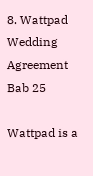8. Wattpad Wedding Agreement Bab 25

Wattpad is a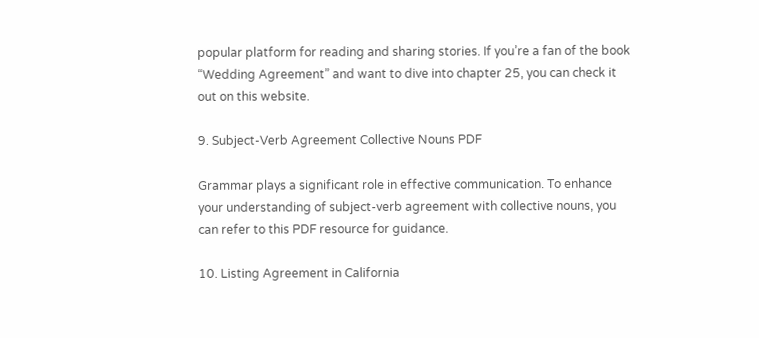popular platform for reading and sharing stories. If you’re a fan of the book “Wedding Agreement” and want to dive into chapter 25, you can check it out on this website.

9. Subject-Verb Agreement Collective Nouns PDF

Grammar plays a significant role in effective communication. To enhance your understanding of subject-verb agreement with collective nouns, you can refer to this PDF resource for guidance.

10. Listing Agreement in California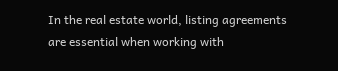In the real estate world, listing agreements are essential when working with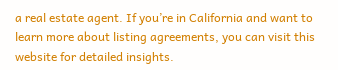a real estate agent. If you’re in California and want to learn more about listing agreements, you can visit this website for detailed insights.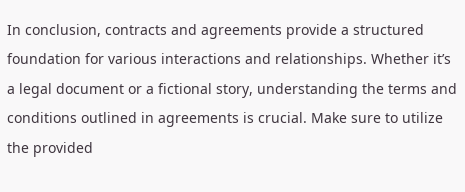In conclusion, contracts and agreements provide a structured foundation for various interactions and relationships. Whether it’s a legal document or a fictional story, understanding the terms and conditions outlined in agreements is crucial. Make sure to utilize the provided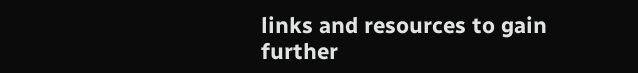links and resources to gain further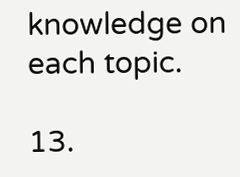knowledge on each topic.

13.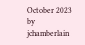October 2023 by jchamberlain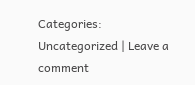Categories: Uncategorized | Leave a comment